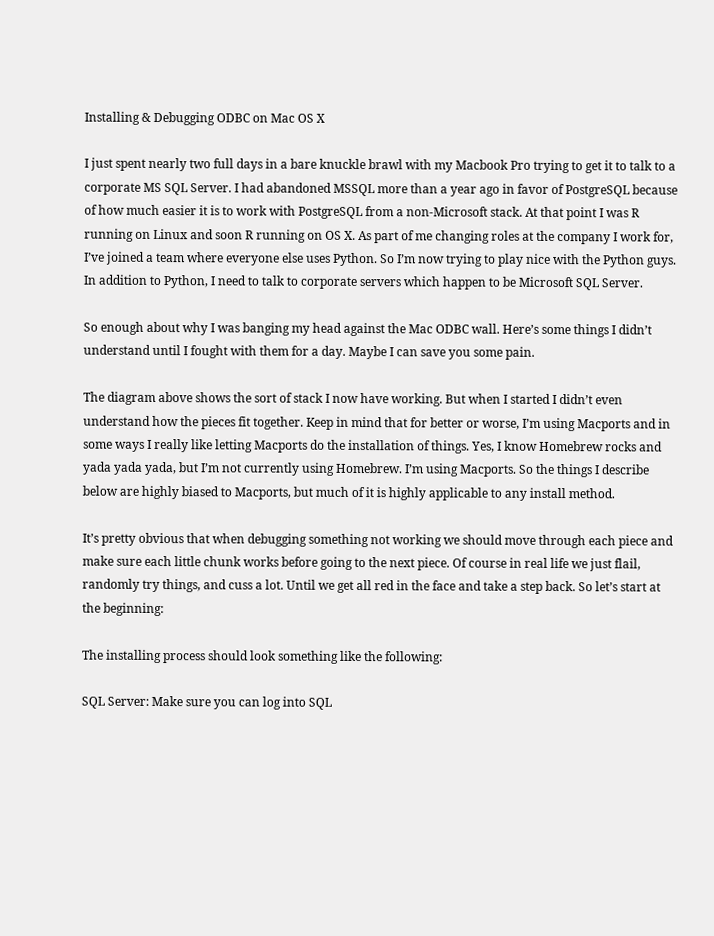Installing & Debugging ODBC on Mac OS X

I just spent nearly two full days in a bare knuckle brawl with my Macbook Pro trying to get it to talk to a corporate MS SQL Server. I had abandoned MSSQL more than a year ago in favor of PostgreSQL because of how much easier it is to work with PostgreSQL from a non-Microsoft stack. At that point I was R running on Linux and soon R running on OS X. As part of me changing roles at the company I work for, I’ve joined a team where everyone else uses Python. So I’m now trying to play nice with the Python guys. In addition to Python, I need to talk to corporate servers which happen to be Microsoft SQL Server.

So enough about why I was banging my head against the Mac ODBC wall. Here’s some things I didn’t understand until I fought with them for a day. Maybe I can save you some pain.

The diagram above shows the sort of stack I now have working. But when I started I didn’t even understand how the pieces fit together. Keep in mind that for better or worse, I’m using Macports and in some ways I really like letting Macports do the installation of things. Yes, I know Homebrew rocks and yada yada yada, but I’m not currently using Homebrew. I’m using Macports. So the things I describe below are highly biased to Macports, but much of it is highly applicable to any install method.

It’s pretty obvious that when debugging something not working we should move through each piece and make sure each little chunk works before going to the next piece. Of course in real life we just flail, randomly try things, and cuss a lot. Until we get all red in the face and take a step back. So let’s start at the beginning:

The installing process should look something like the following:

SQL Server: Make sure you can log into SQL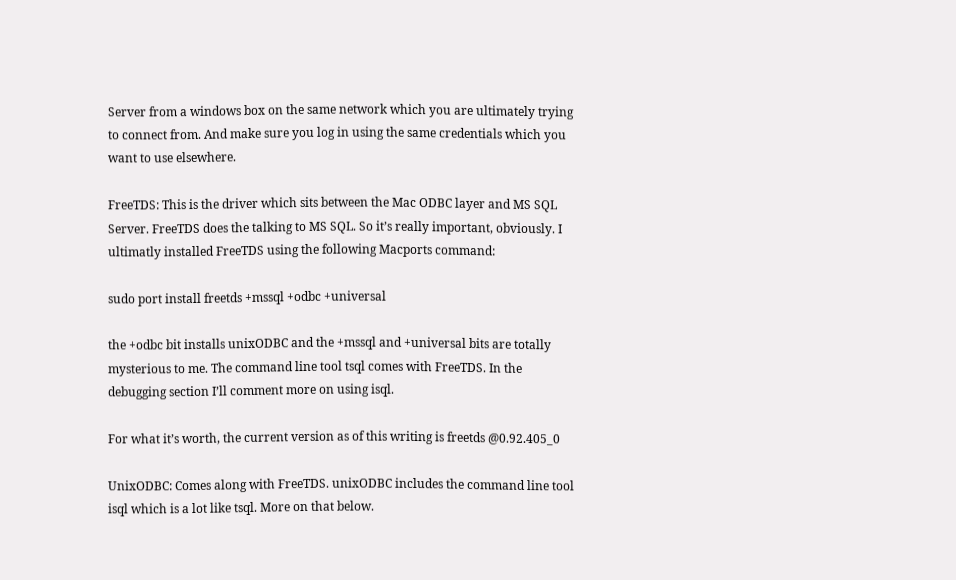Server from a windows box on the same network which you are ultimately trying to connect from. And make sure you log in using the same credentials which you want to use elsewhere.

FreeTDS: This is the driver which sits between the Mac ODBC layer and MS SQL Server. FreeTDS does the talking to MS SQL. So it’s really important, obviously. I ultimatly installed FreeTDS using the following Macports command:

sudo port install freetds +mssql +odbc +universal

the +odbc bit installs unixODBC and the +mssql and +universal bits are totally mysterious to me. The command line tool tsql comes with FreeTDS. In the debugging section I’ll comment more on using isql.

For what it’s worth, the current version as of this writing is freetds @0.92.405_0

UnixODBC: Comes along with FreeTDS. unixODBC includes the command line tool isql which is a lot like tsql. More on that below.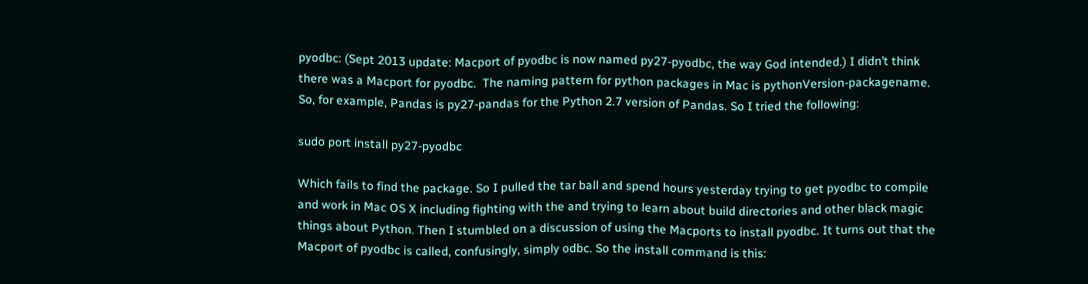pyodbc: (Sept 2013 update: Macport of pyodbc is now named py27-pyodbc, the way God intended.) I didn’t think there was a Macport for pyodbc.  The naming pattern for python packages in Mac is pythonVersion-packagename. So, for example, Pandas is py27-pandas for the Python 2.7 version of Pandas. So I tried the following:

sudo port install py27-pyodbc

Which fails to find the package. So I pulled the tar ball and spend hours yesterday trying to get pyodbc to compile and work in Mac OS X including fighting with the and trying to learn about build directories and other black magic things about Python. Then I stumbled on a discussion of using the Macports to install pyodbc. It turns out that the Macport of pyodbc is called, confusingly, simply odbc. So the install command is this: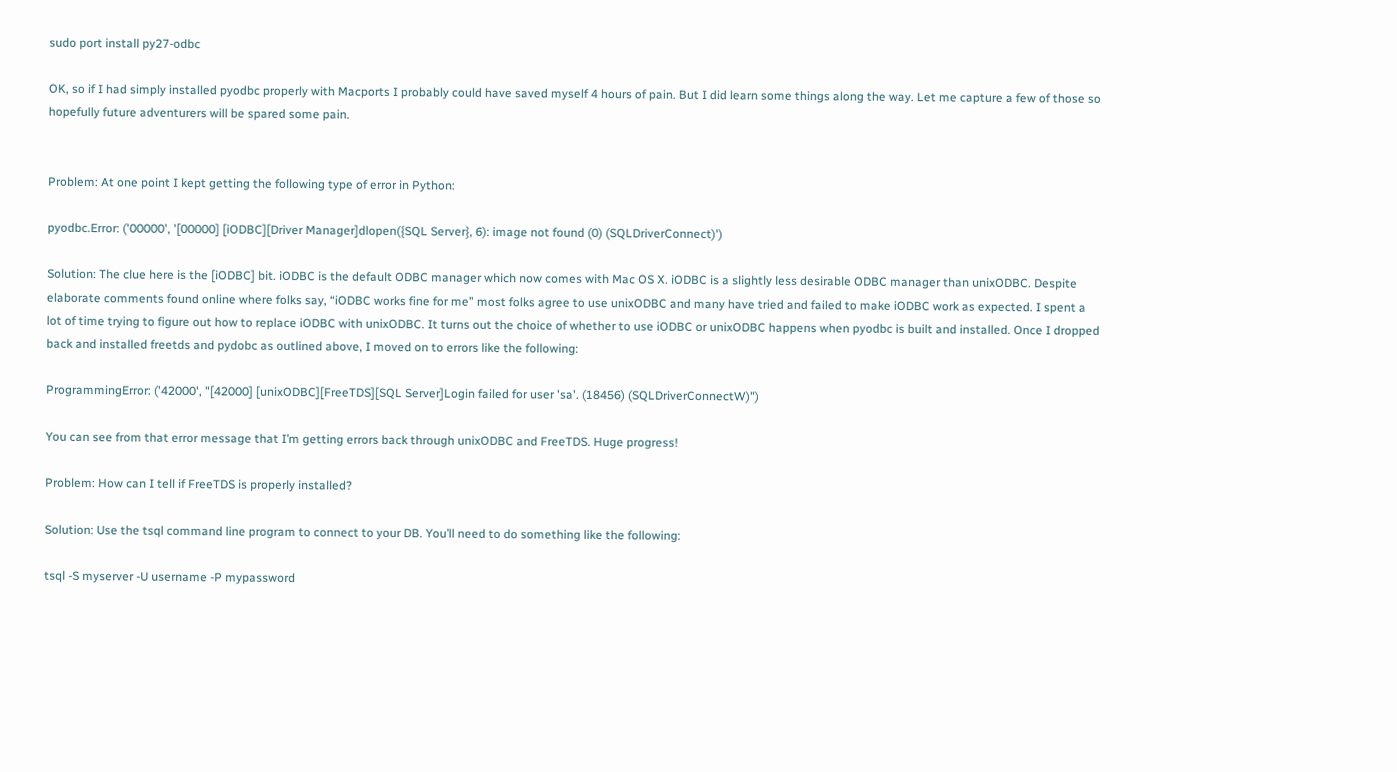sudo port install py27-odbc

OK, so if I had simply installed pyodbc properly with Macports I probably could have saved myself 4 hours of pain. But I did learn some things along the way. Let me capture a few of those so hopefully future adventurers will be spared some pain.


Problem: At one point I kept getting the following type of error in Python:

pyodbc.Error: ('00000', '[00000] [iODBC][Driver Manager]dlopen({SQL Server}, 6): image not found (0) (SQLDriverConnect)')

Solution: The clue here is the [iODBC] bit. iODBC is the default ODBC manager which now comes with Mac OS X. iODBC is a slightly less desirable ODBC manager than unixODBC. Despite elaborate comments found online where folks say, “iODBC works fine for me” most folks agree to use unixODBC and many have tried and failed to make iODBC work as expected. I spent a lot of time trying to figure out how to replace iODBC with unixODBC. It turns out the choice of whether to use iODBC or unixODBC happens when pyodbc is built and installed. Once I dropped back and installed freetds and pydobc as outlined above, I moved on to errors like the following:

ProgrammingError: ('42000', "[42000] [unixODBC][FreeTDS][SQL Server]Login failed for user 'sa'. (18456) (SQLDriverConnectW)")

You can see from that error message that I’m getting errors back through unixODBC and FreeTDS. Huge progress!

Problem: How can I tell if FreeTDS is properly installed?

Solution: Use the tsql command line program to connect to your DB. You’ll need to do something like the following:

tsql -S myserver -U username -P mypassword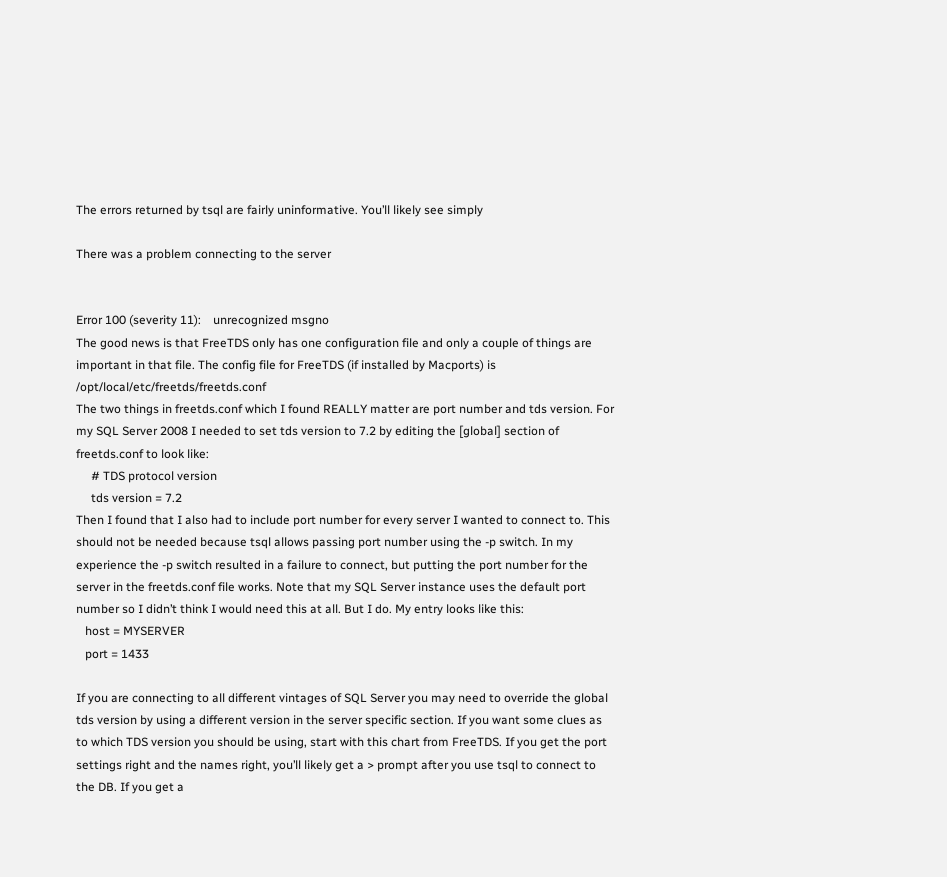The errors returned by tsql are fairly uninformative. You’ll likely see simply

There was a problem connecting to the server


Error 100 (severity 11):    unrecognized msgno
The good news is that FreeTDS only has one configuration file and only a couple of things are important in that file. The config file for FreeTDS (if installed by Macports) is /opt/local/etc/freetds/freetds.conf
The two things in freetds.conf which I found REALLY matter are port number and tds version. For my SQL Server 2008 I needed to set tds version to 7.2 by editing the [global] section of freetds.conf to look like:
     # TDS protocol version
     tds version = 7.2
Then I found that I also had to include port number for every server I wanted to connect to. This should not be needed because tsql allows passing port number using the -p switch. In my experience the -p switch resulted in a failure to connect, but putting the port number for the server in the freetds.conf file works. Note that my SQL Server instance uses the default port number so I didn’t think I would need this at all. But I do. My entry looks like this:
   host = MYSERVER
   port = 1433

If you are connecting to all different vintages of SQL Server you may need to override the global tds version by using a different version in the server specific section. If you want some clues as to which TDS version you should be using, start with this chart from FreeTDS. If you get the port settings right and the names right, you’ll likely get a > prompt after you use tsql to connect to the DB. If you get a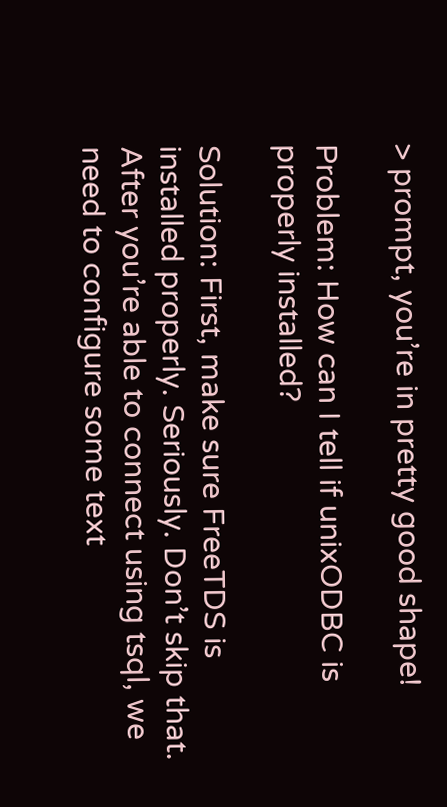> prompt, you’re in pretty good shape!

Problem: How can I tell if unixODBC is properly installed?

Solution: First, make sure FreeTDS is installed properly. Seriously. Don’t skip that. After you’re able to connect using tsql, we need to configure some text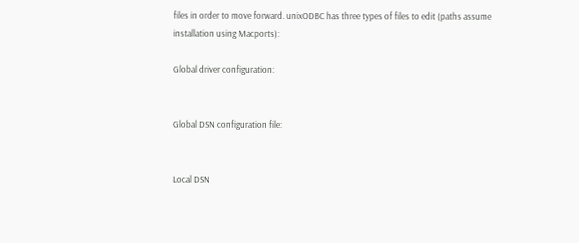files in order to move forward. unixODBC has three types of files to edit (paths assume installation using Macports):

Global driver configuration:


Global DSN configuration file:


Local DSN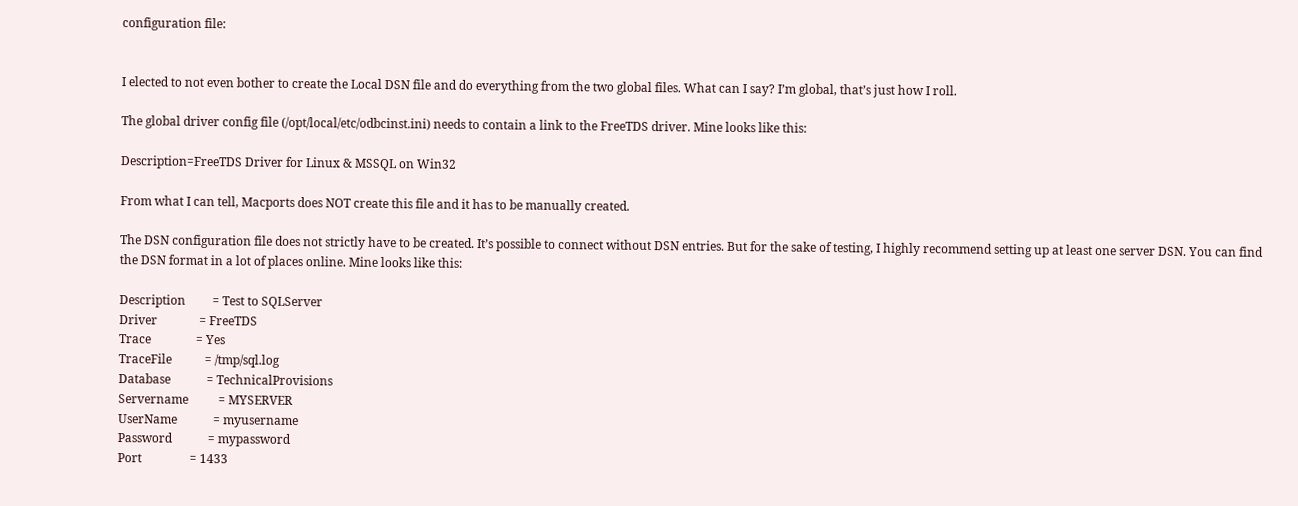configuration file:


I elected to not even bother to create the Local DSN file and do everything from the two global files. What can I say? I’m global, that’s just how I roll.

The global driver config file (/opt/local/etc/odbcinst.ini) needs to contain a link to the FreeTDS driver. Mine looks like this:

Description=FreeTDS Driver for Linux & MSSQL on Win32

From what I can tell, Macports does NOT create this file and it has to be manually created.

The DSN configuration file does not strictly have to be created. It’s possible to connect without DSN entries. But for the sake of testing, I highly recommend setting up at least one server DSN. You can find the DSN format in a lot of places online. Mine looks like this:

Description         = Test to SQLServer
Driver              = FreeTDS
Trace               = Yes
TraceFile           = /tmp/sql.log
Database            = TechnicalProvisions
Servername          = MYSERVER
UserName            = myusername
Password            = mypassword
Port                = 1433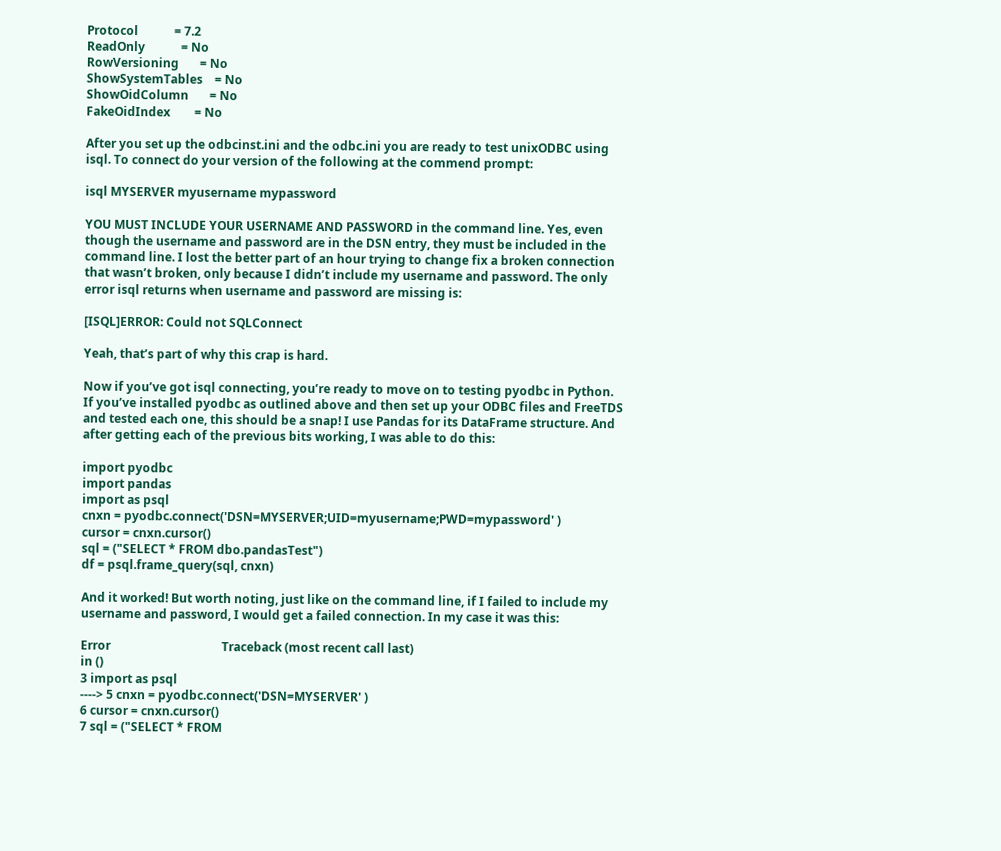Protocol            = 7.2
ReadOnly            = No
RowVersioning       = No
ShowSystemTables    = No
ShowOidColumn       = No
FakeOidIndex        = No

After you set up the odbcinst.ini and the odbc.ini you are ready to test unixODBC using isql. To connect do your version of the following at the commend prompt:

isql MYSERVER myusername mypassword

YOU MUST INCLUDE YOUR USERNAME AND PASSWORD in the command line. Yes, even though the username and password are in the DSN entry, they must be included in the command line. I lost the better part of an hour trying to change fix a broken connection that wasn’t broken, only because I didn’t include my username and password. The only error isql returns when username and password are missing is:

[ISQL]ERROR: Could not SQLConnect

Yeah, that’s part of why this crap is hard.

Now if you’ve got isql connecting, you’re ready to move on to testing pyodbc in Python. If you’ve installed pyodbc as outlined above and then set up your ODBC files and FreeTDS and tested each one, this should be a snap! I use Pandas for its DataFrame structure. And after getting each of the previous bits working, I was able to do this:

import pyodbc
import pandas
import as psql
cnxn = pyodbc.connect('DSN=MYSERVER;UID=myusername;PWD=mypassword' )
cursor = cnxn.cursor()
sql = ("SELECT * FROM dbo.pandasTest")
df = psql.frame_query(sql, cnxn)

And it worked! But worth noting, just like on the command line, if I failed to include my username and password, I would get a failed connection. In my case it was this:

Error                                     Traceback (most recent call last)
in ()
3 import as psql
----> 5 cnxn = pyodbc.connect('DSN=MYSERVER' )
6 cursor = cnxn.cursor()
7 sql = ("SELECT * FROM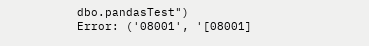dbo.pandasTest")
Error: ('08001', '[08001]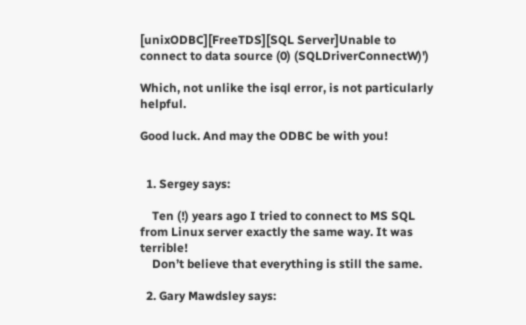[unixODBC][FreeTDS][SQL Server]Unable to connect to data source (0) (SQLDriverConnectW)')

Which, not unlike the isql error, is not particularly helpful.

Good luck. And may the ODBC be with you!


  1. Sergey says:

    Ten (!) years ago I tried to connect to MS SQL from Linux server exactly the same way. It was terrible!
    Don’t believe that everything is still the same.

  2. Gary Mawdsley says: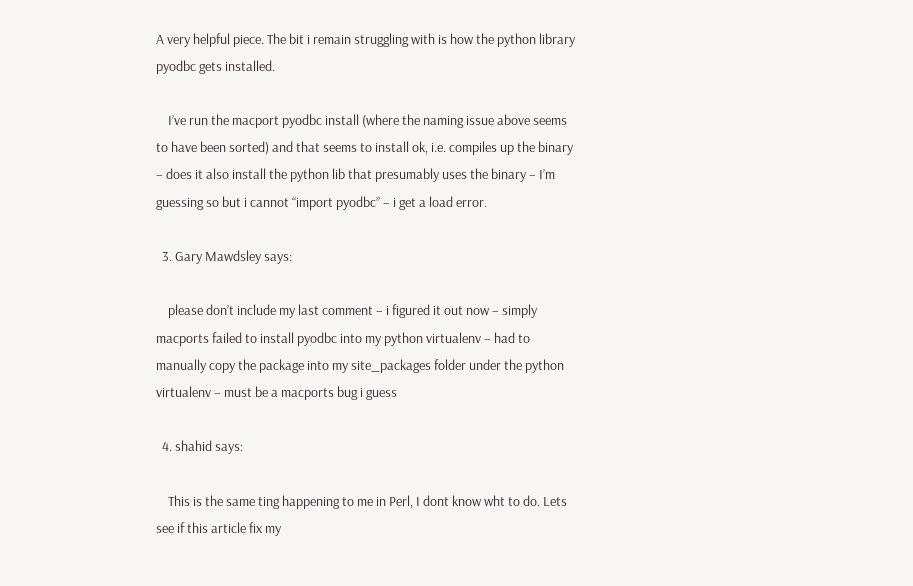A very helpful piece. The bit i remain struggling with is how the python library pyodbc gets installed.

    I’ve run the macport pyodbc install (where the naming issue above seems to have been sorted) and that seems to install ok, i.e. compiles up the binary – does it also install the python lib that presumably uses the binary – I’m guessing so but i cannot “import pyodbc” – i get a load error.

  3. Gary Mawdsley says:

    please don’t include my last comment – i figured it out now – simply macports failed to install pyodbc into my python virtualenv – had to manually copy the package into my site_packages folder under the python virtualenv – must be a macports bug i guess

  4. shahid says:

    This is the same ting happening to me in Perl, I dont know wht to do. Lets see if this article fix my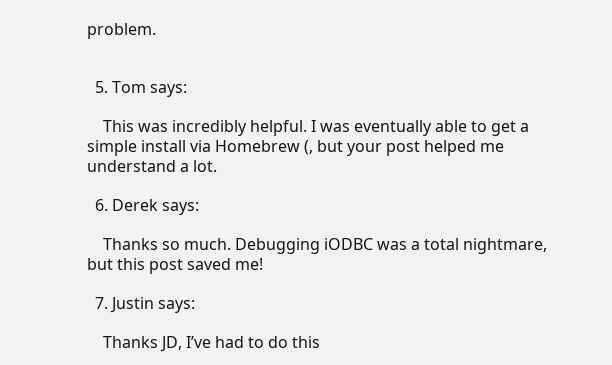problem.


  5. Tom says:

    This was incredibly helpful. I was eventually able to get a simple install via Homebrew (, but your post helped me understand a lot.

  6. Derek says:

    Thanks so much. Debugging iODBC was a total nightmare, but this post saved me!

  7. Justin says:

    Thanks JD, I’ve had to do this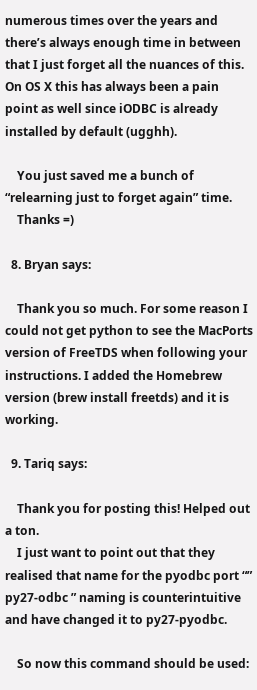numerous times over the years and there’s always enough time in between that I just forget all the nuances of this. On OS X this has always been a pain point as well since iODBC is already installed by default (ugghh).

    You just saved me a bunch of “relearning just to forget again” time.
    Thanks =)

  8. Bryan says:

    Thank you so much. For some reason I could not get python to see the MacPorts version of FreeTDS when following your instructions. I added the Homebrew version (brew install freetds) and it is working.

  9. Tariq says:

    Thank you for posting this! Helped out a ton.
    I just want to point out that they realised that name for the pyodbc port “” py27-odbc ” naming is counterintuitive and have changed it to py27-pyodbc.

    So now this command should be used: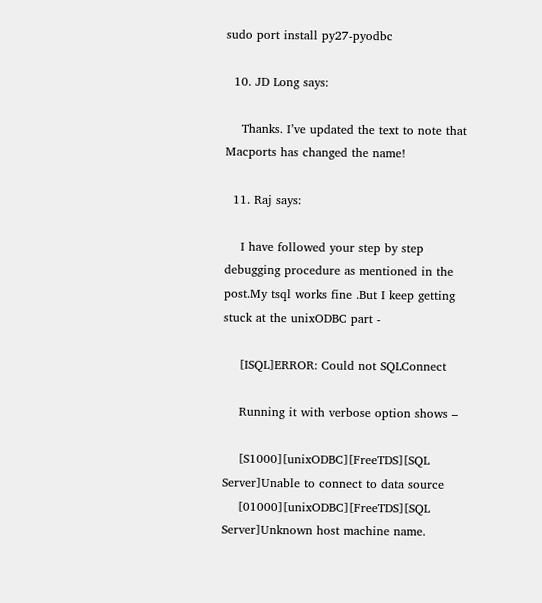sudo port install py27-pyodbc

  10. JD Long says:

    Thanks. I’ve updated the text to note that Macports has changed the name!

  11. Raj says:

    I have followed your step by step debugging procedure as mentioned in the post.My tsql works fine .But I keep getting stuck at the unixODBC part -

    [ISQL]ERROR: Could not SQLConnect

    Running it with verbose option shows –

    [S1000][unixODBC][FreeTDS][SQL Server]Unable to connect to data source
    [01000][unixODBC][FreeTDS][SQL Server]Unknown host machine name.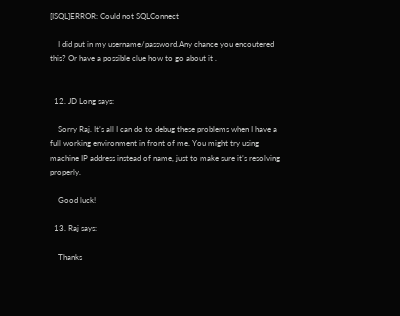[ISQL]ERROR: Could not SQLConnect

    I did put in my username/password.Any chance you encoutered this? Or have a possible clue how to go about it .


  12. JD Long says:

    Sorry Raj. It’s all I can do to debug these problems when I have a full working environment in front of me. You might try using machine IP address instead of name, just to make sure it’s resolving properly.

    Good luck!

  13. Raj says:

    Thanks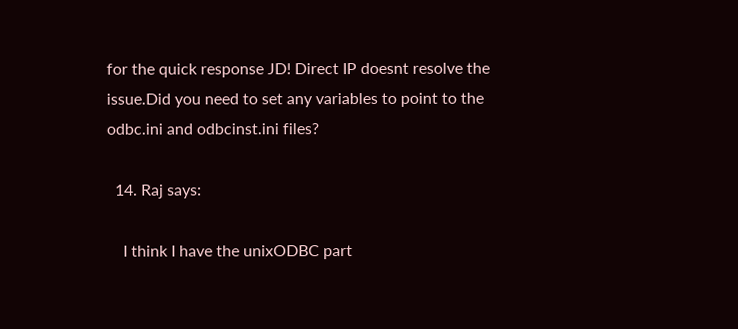for the quick response JD! Direct IP doesnt resolve the issue.Did you need to set any variables to point to the odbc.ini and odbcinst.ini files?

  14. Raj says:

    I think I have the unixODBC part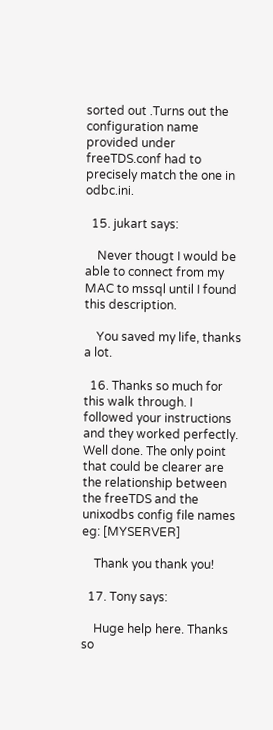sorted out .Turns out the configuration name provided under freeTDS.conf had to precisely match the one in odbc.ini.

  15. jukart says:

    Never thougt I would be able to connect from my MAC to mssql until I found this description.

    You saved my life, thanks a lot.

  16. Thanks so much for this walk through. I followed your instructions and they worked perfectly. Well done. The only point that could be clearer are the relationship between the freeTDS and the unixodbs config file names eg: [MYSERVER]

    Thank you thank you!

  17. Tony says:

    Huge help here. Thanks so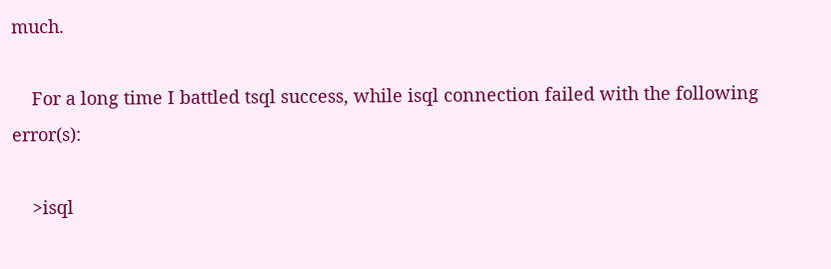much.

    For a long time I battled tsql success, while isql connection failed with the following error(s):

    >isql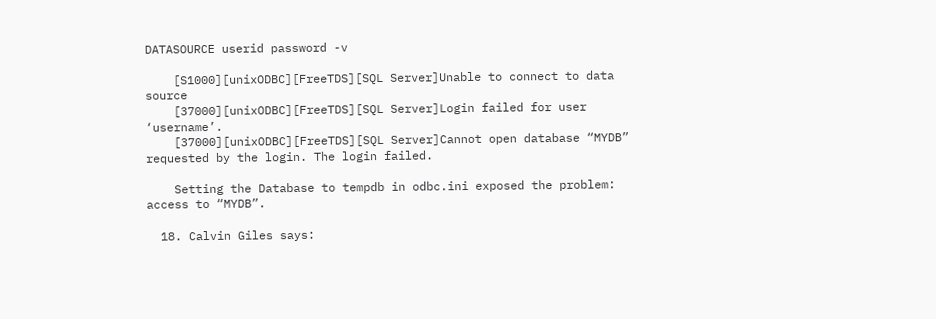DATASOURCE userid password -v

    [S1000][unixODBC][FreeTDS][SQL Server]Unable to connect to data source
    [37000][unixODBC][FreeTDS][SQL Server]Login failed for user ‘username’.
    [37000][unixODBC][FreeTDS][SQL Server]Cannot open database “MYDB” requested by the login. The login failed.

    Setting the Database to tempdb in odbc.ini exposed the problem: access to “MYDB”.

  18. Calvin Giles says: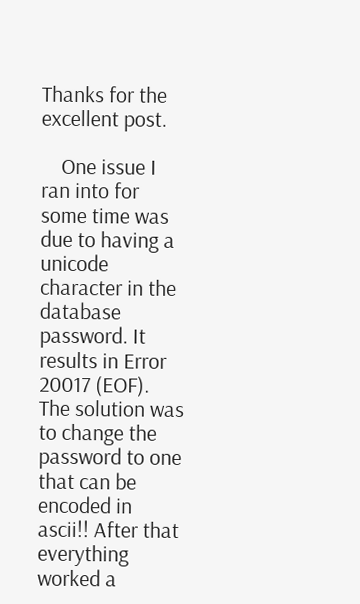Thanks for the excellent post.

    One issue I ran into for some time was due to having a unicode character in the database password. It results in Error 20017 (EOF). The solution was to change the password to one that can be encoded in ascii!! After that everything worked a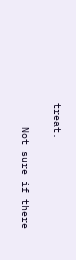treat.

    Not sure if there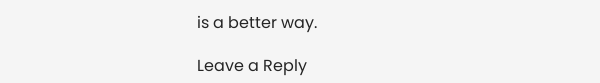is a better way.

Leave a Reply